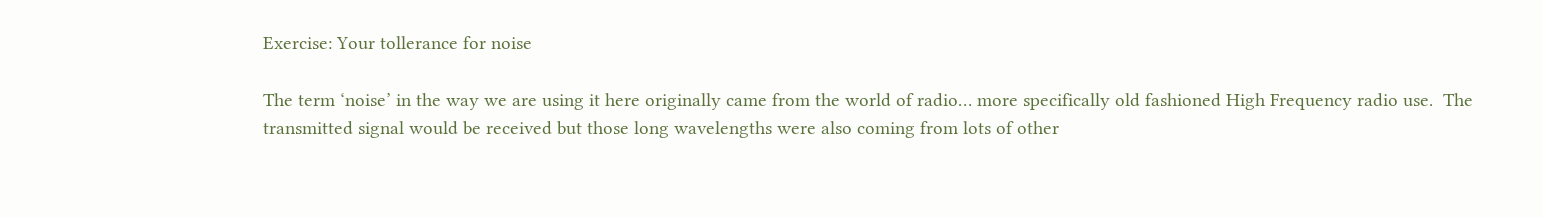Exercise: Your tollerance for noise

The term ‘noise’ in the way we are using it here originally came from the world of radio… more specifically old fashioned High Frequency radio use.  The transmitted signal would be received but those long wavelengths were also coming from lots of other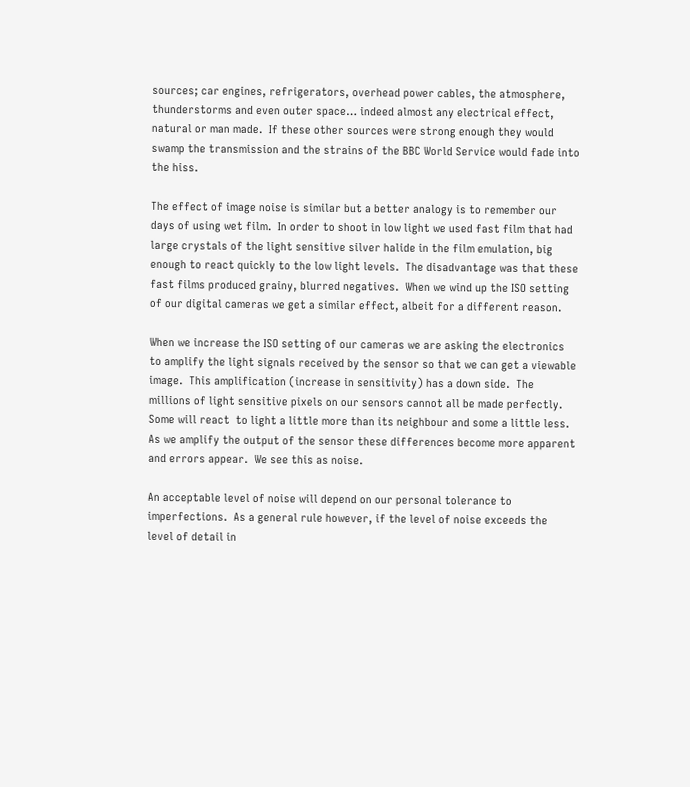sources; car engines, refrigerators, overhead power cables, the atmosphere, thunderstorms and even outer space… indeed almost any electrical effect, natural or man made.  If these other sources were strong enough they would swamp the transmission and the strains of the BBC World Service would fade into the hiss.

The effect of image noise is similar but a better analogy is to remember our days of using wet film.  In order to shoot in low light we used fast film that had large crystals of the light sensitive silver halide in the film emulation, big enough to react quickly to the low light levels.  The disadvantage was that these fast films produced grainy, blurred negatives.  When we wind up the ISO setting of our digital cameras we get a similar effect, albeit for a different reason.

When we increase the ISO setting of our cameras we are asking the electronics to amplify the light signals received by the sensor so that we can get a viewable image.  This amplification (increase in sensitivity) has a down side.  The millions of light sensitive pixels on our sensors cannot all be made perfectly.  Some will react  to light a little more than its neighbour and some a little less.  As we amplify the output of the sensor these differences become more apparent and errors appear.  We see this as noise.

An acceptable level of noise will depend on our personal tolerance to imperfections.  As a general rule however, if the level of noise exceeds the level of detail in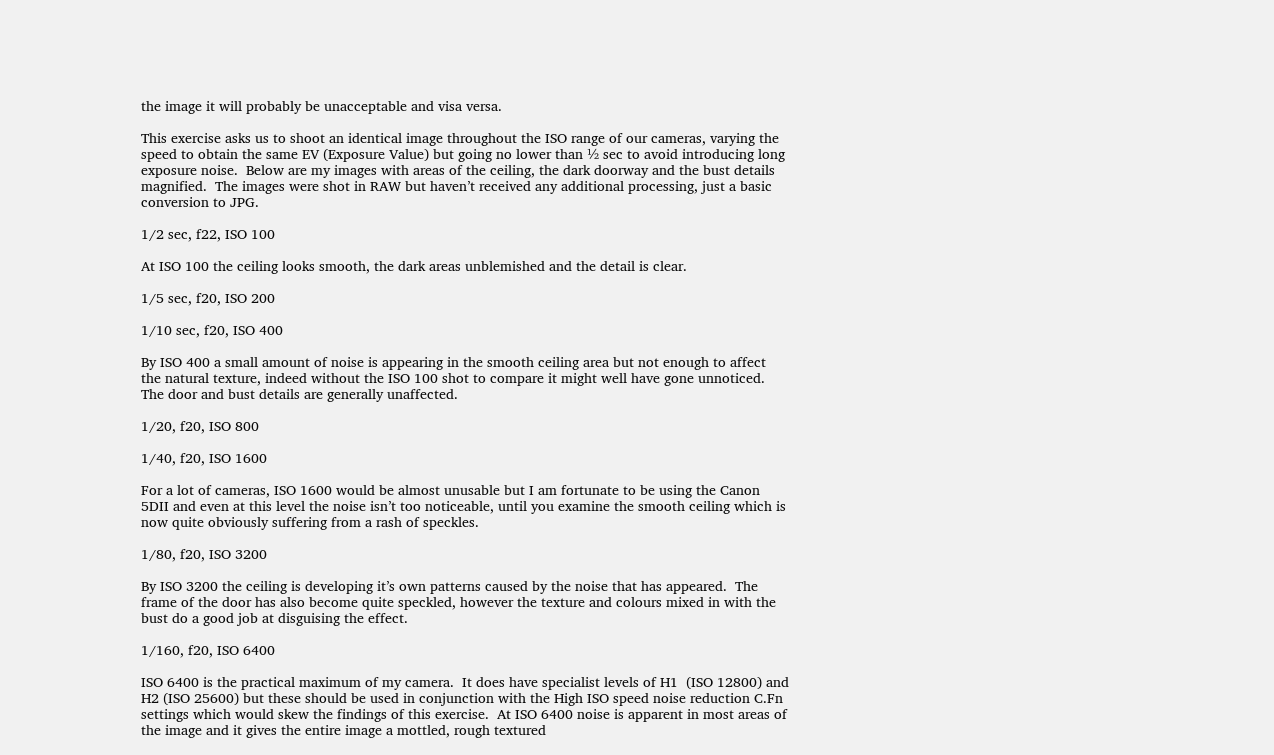the image it will probably be unacceptable and visa versa.

This exercise asks us to shoot an identical image throughout the ISO range of our cameras, varying the speed to obtain the same EV (Exposure Value) but going no lower than ½ sec to avoid introducing long exposure noise.  Below are my images with areas of the ceiling, the dark doorway and the bust details magnified.  The images were shot in RAW but haven’t received any additional processing, just a basic conversion to JPG.

1/2 sec, f22, ISO 100

At ISO 100 the ceiling looks smooth, the dark areas unblemished and the detail is clear.

1/5 sec, f20, ISO 200

1/10 sec, f20, ISO 400

By ISO 400 a small amount of noise is appearing in the smooth ceiling area but not enough to affect the natural texture, indeed without the ISO 100 shot to compare it might well have gone unnoticed.  The door and bust details are generally unaffected.

1/20, f20, ISO 800

1/40, f20, ISO 1600

For a lot of cameras, ISO 1600 would be almost unusable but I am fortunate to be using the Canon 5DII and even at this level the noise isn’t too noticeable, until you examine the smooth ceiling which is now quite obviously suffering from a rash of speckles.

1/80, f20, ISO 3200

By ISO 3200 the ceiling is developing it’s own patterns caused by the noise that has appeared.  The frame of the door has also become quite speckled, however the texture and colours mixed in with the bust do a good job at disguising the effect.

1/160, f20, ISO 6400

ISO 6400 is the practical maximum of my camera.  It does have specialist levels of H1  (ISO 12800) and H2 (ISO 25600) but these should be used in conjunction with the High ISO speed noise reduction C.Fn settings which would skew the findings of this exercise.  At ISO 6400 noise is apparent in most areas of the image and it gives the entire image a mottled, rough textured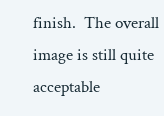finish.  The overall image is still quite acceptable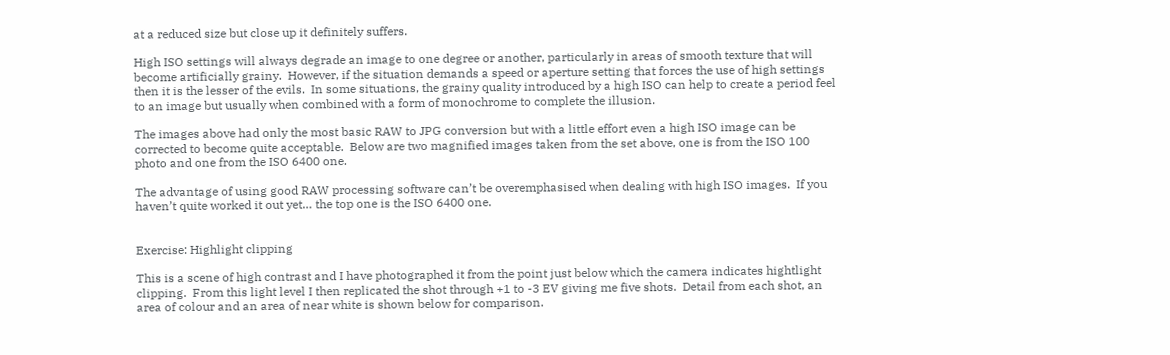at a reduced size but close up it definitely suffers.

High ISO settings will always degrade an image to one degree or another, particularly in areas of smooth texture that will become artificially grainy.  However, if the situation demands a speed or aperture setting that forces the use of high settings then it is the lesser of the evils.  In some situations, the grainy quality introduced by a high ISO can help to create a period feel to an image but usually when combined with a form of monochrome to complete the illusion.

The images above had only the most basic RAW to JPG conversion but with a little effort even a high ISO image can be corrected to become quite acceptable.  Below are two magnified images taken from the set above, one is from the ISO 100 photo and one from the ISO 6400 one.

The advantage of using good RAW processing software can’t be overemphasised when dealing with high ISO images.  If you haven’t quite worked it out yet… the top one is the ISO 6400 one.


Exercise: Highlight clipping

This is a scene of high contrast and I have photographed it from the point just below which the camera indicates hightlight clipping.  From this light level I then replicated the shot through +1 to -3 EV giving me five shots.  Detail from each shot, an area of colour and an area of near white is shown below for comparison.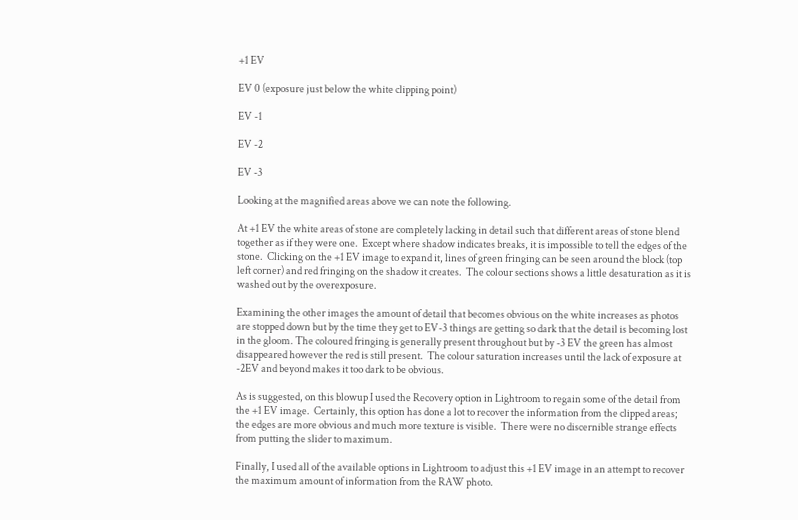+1 EV

EV 0 (exposure just below the white clipping point)

EV -1

EV -2

EV -3

Looking at the magnified areas above we can note the following.

At +1 EV the white areas of stone are completely lacking in detail such that different areas of stone blend together as if they were one.  Except where shadow indicates breaks, it is impossible to tell the edges of the stone.  Clicking on the +1 EV image to expand it, lines of green fringing can be seen around the block (top left corner) and red fringing on the shadow it creates.  The colour sections shows a little desaturation as it is washed out by the overexposure.

Examining the other images the amount of detail that becomes obvious on the white increases as photos are stopped down but by the time they get to EV-3 things are getting so dark that the detail is becoming lost in the gloom. The coloured fringing is generally present throughout but by -3 EV the green has almost disappeared however the red is still present.  The colour saturation increases until the lack of exposure at -2EV and beyond makes it too dark to be obvious.

As is suggested, on this blowup I used the Recovery option in Lightroom to regain some of the detail from the +1 EV image.  Certainly, this option has done a lot to recover the information from the clipped areas; the edges are more obvious and much more texture is visible.  There were no discernible strange effects from putting the slider to maximum.

Finally, I used all of the available options in Lightroom to adjust this +1 EV image in an attempt to recover the maximum amount of information from the RAW photo.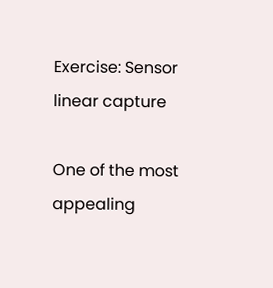Exercise: Sensor linear capture

One of the most appealing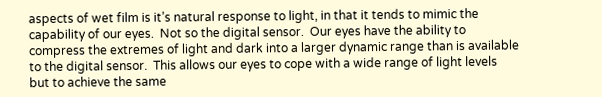aspects of wet film is it’s natural response to light, in that it tends to mimic the capability of our eyes.  Not so the digital sensor.  Our eyes have the ability to compress the extremes of light and dark into a larger dynamic range than is available to the digital sensor.  This allows our eyes to cope with a wide range of light levels but to achieve the same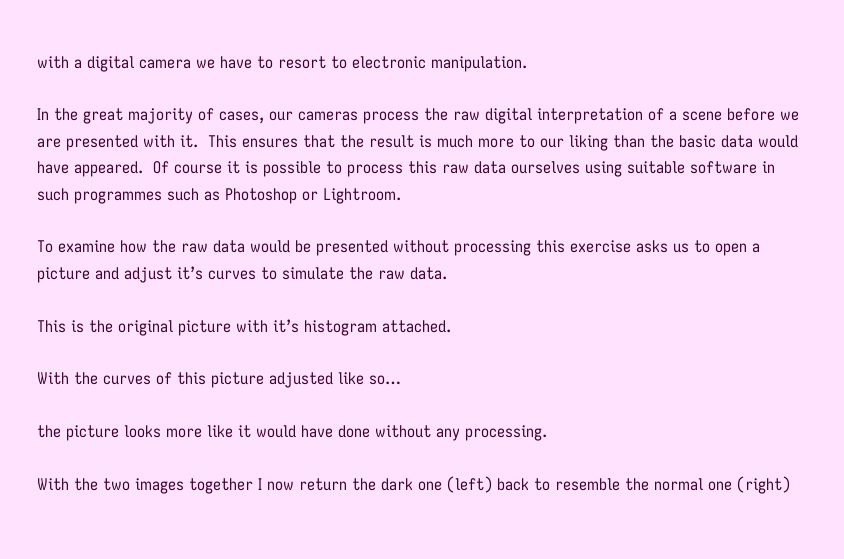with a digital camera we have to resort to electronic manipulation.

In the great majority of cases, our cameras process the raw digital interpretation of a scene before we are presented with it.  This ensures that the result is much more to our liking than the basic data would have appeared.  Of course it is possible to process this raw data ourselves using suitable software in such programmes such as Photoshop or Lightroom.

To examine how the raw data would be presented without processing this exercise asks us to open a picture and adjust it’s curves to simulate the raw data.

This is the original picture with it’s histogram attached.

With the curves of this picture adjusted like so…

the picture looks more like it would have done without any processing.

With the two images together I now return the dark one (left) back to resemble the normal one (right)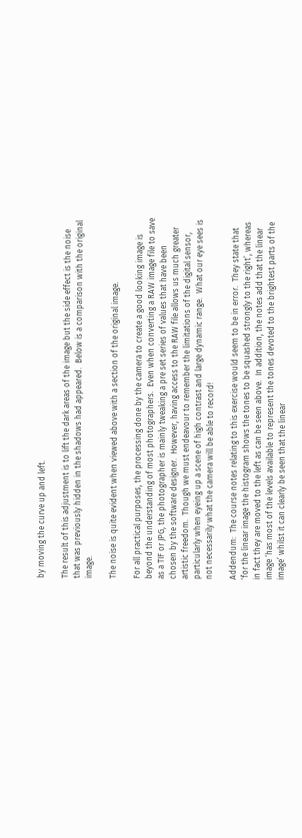by moving the curve up and left.

The result of this adjustment is to lift the dark areas of the image but the side effect is the noise that was previously hidden in the shadows had appeared.  Below is a comparison with the original image.

The noise is quite evident when viewed above with a section of the original image.

For all practical purposes, the processing done by the camera to create a good looking image is beyond the understanding of most photographers.  Even when converting a RAW image file to save as a TIF or JPG, the photographer is mainly tweaking a pre set series of values that have been chosen by the software designer.  However, having access to the RAW file allows us much greater artistic freedom.  Though we must endeavour to remember the limitations of the digital sensor, particularly when eyeing up a scene of high contrast and large dynamic range.  What our eye sees is not necessarily what the camera will be able to record!

Addendum:  The course notes relating to this exercise would seem to be in error.  They state that ‘for the linear image the histogram shows the tones to be squashed strongly to the right’, whereas in fact they are moved to the left as can be seen above.  In addition, the notes add that the linear image ‘has most of the levels available to represent the tones devoted to the brightest parts of the image’ whilst it can clearly be seen that the linear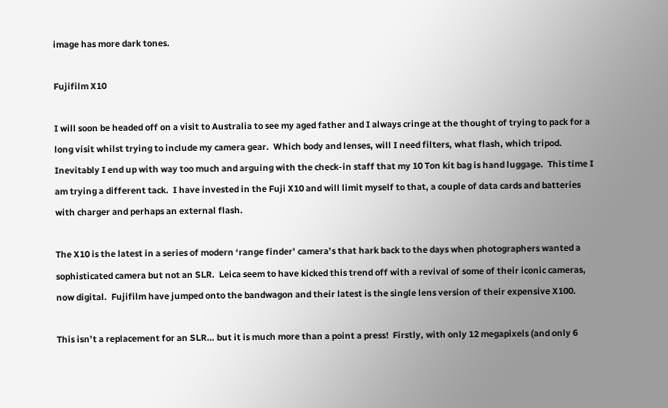image has more dark tones.

Fujifilm X10

I will soon be headed off on a visit to Australia to see my aged father and I always cringe at the thought of trying to pack for a long visit whilst trying to include my camera gear.  Which body and lenses, will I need filters, what flash, which tripod.  Inevitably I end up with way too much and arguing with the check-in staff that my 10 Ton kit bag is hand luggage.  This time I am trying a different tack.  I have invested in the Fuji X10 and will limit myself to that, a couple of data cards and batteries with charger and perhaps an external flash.

The X10 is the latest in a series of modern ‘range finder’ camera’s that hark back to the days when photographers wanted a sophisticated camera but not an SLR.  Leica seem to have kicked this trend off with a revival of some of their iconic cameras, now digital.  Fujifilm have jumped onto the bandwagon and their latest is the single lens version of their expensive X100.

This isn’t a replacement for an SLR… but it is much more than a point a press!  Firstly, with only 12 megapixels (and only 6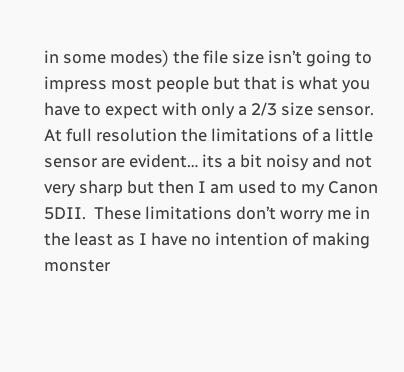in some modes) the file size isn’t going to impress most people but that is what you have to expect with only a 2/3 size sensor.  At full resolution the limitations of a little sensor are evident… its a bit noisy and not very sharp but then I am used to my Canon 5DII.  These limitations don’t worry me in the least as I have no intention of making monster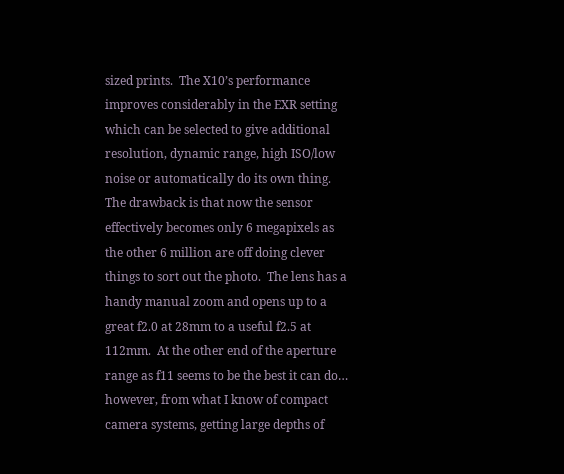sized prints.  The X10’s performance improves considerably in the EXR setting which can be selected to give additional resolution, dynamic range, high ISO/low noise or automatically do its own thing.  The drawback is that now the sensor effectively becomes only 6 megapixels as the other 6 million are off doing clever things to sort out the photo.  The lens has a handy manual zoom and opens up to a great f2.0 at 28mm to a useful f2.5 at 112mm.  At the other end of the aperture range as f11 seems to be the best it can do… however, from what I know of compact camera systems, getting large depths of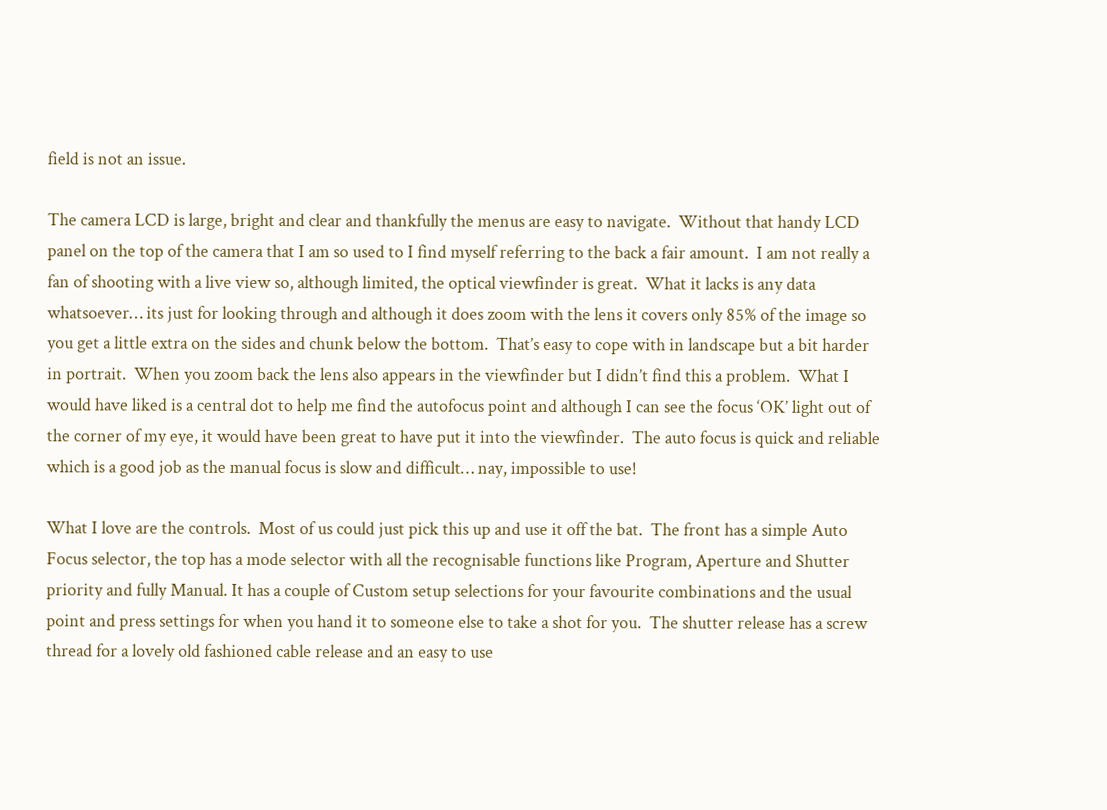field is not an issue.

The camera LCD is large, bright and clear and thankfully the menus are easy to navigate.  Without that handy LCD panel on the top of the camera that I am so used to I find myself referring to the back a fair amount.  I am not really a fan of shooting with a live view so, although limited, the optical viewfinder is great.  What it lacks is any data whatsoever… its just for looking through and although it does zoom with the lens it covers only 85% of the image so you get a little extra on the sides and chunk below the bottom.  That’s easy to cope with in landscape but a bit harder in portrait.  When you zoom back the lens also appears in the viewfinder but I didn’t find this a problem.  What I would have liked is a central dot to help me find the autofocus point and although I can see the focus ‘OK’ light out of the corner of my eye, it would have been great to have put it into the viewfinder.  The auto focus is quick and reliable which is a good job as the manual focus is slow and difficult… nay, impossible to use!

What I love are the controls.  Most of us could just pick this up and use it off the bat.  The front has a simple Auto Focus selector, the top has a mode selector with all the recognisable functions like Program, Aperture and Shutter priority and fully Manual. It has a couple of Custom setup selections for your favourite combinations and the usual point and press settings for when you hand it to someone else to take a shot for you.  The shutter release has a screw thread for a lovely old fashioned cable release and an easy to use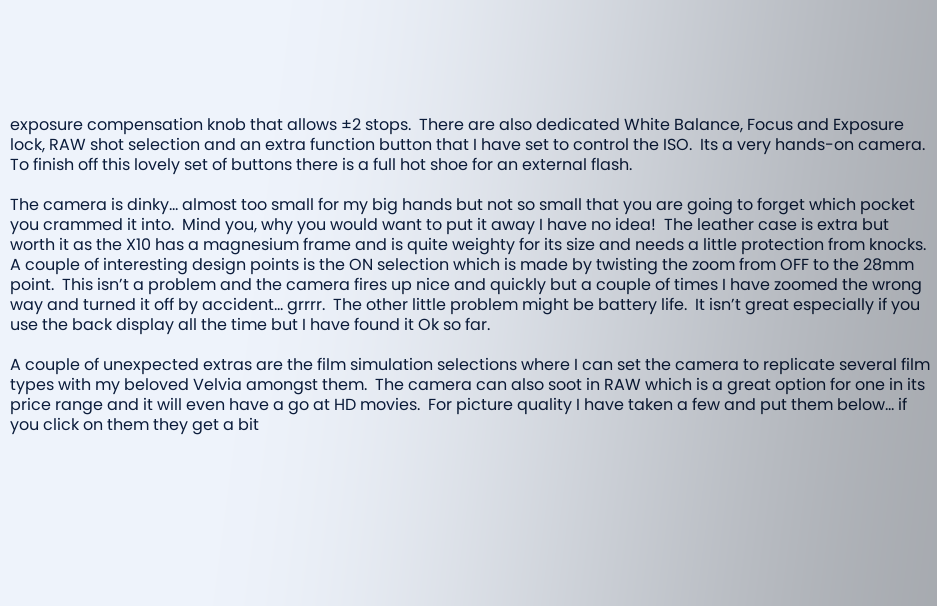exposure compensation knob that allows ±2 stops.  There are also dedicated White Balance, Focus and Exposure lock, RAW shot selection and an extra function button that I have set to control the ISO.  Its a very hands-on camera.  To finish off this lovely set of buttons there is a full hot shoe for an external flash.

The camera is dinky… almost too small for my big hands but not so small that you are going to forget which pocket you crammed it into.  Mind you, why you would want to put it away I have no idea!  The leather case is extra but worth it as the X10 has a magnesium frame and is quite weighty for its size and needs a little protection from knocks.  A couple of interesting design points is the ON selection which is made by twisting the zoom from OFF to the 28mm point.  This isn’t a problem and the camera fires up nice and quickly but a couple of times I have zoomed the wrong way and turned it off by accident… grrrr.  The other little problem might be battery life.  It isn’t great especially if you use the back display all the time but I have found it Ok so far.

A couple of unexpected extras are the film simulation selections where I can set the camera to replicate several film types with my beloved Velvia amongst them.  The camera can also soot in RAW which is a great option for one in its price range and it will even have a go at HD movies.  For picture quality I have taken a few and put them below… if you click on them they get a bit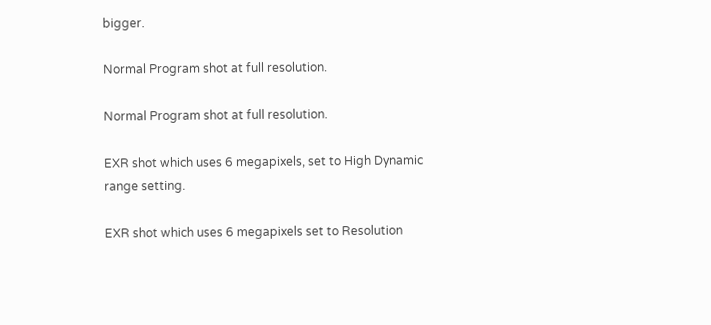bigger.

Normal Program shot at full resolution.

Normal Program shot at full resolution.

EXR shot which uses 6 megapixels, set to High Dynamic range setting.

EXR shot which uses 6 megapixels set to Resolution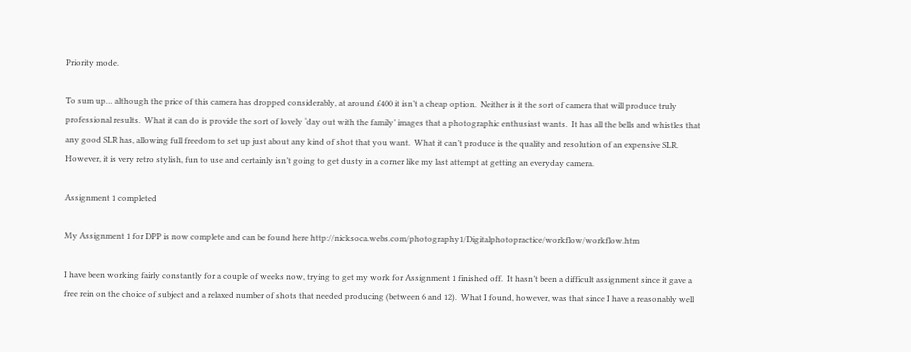Priority mode.

To sum up… although the price of this camera has dropped considerably, at around £400 it isn’t a cheap option.  Neither is it the sort of camera that will produce truly professional results.  What it can do is provide the sort of lovely ‘day out with the family’ images that a photographic enthusiast wants.  It has all the bells and whistles that any good SLR has, allowing full freedom to set up just about any kind of shot that you want.  What it can’t produce is the quality and resolution of an expensive SLR.  However, it is very retro stylish, fun to use and certainly isn’t going to get dusty in a corner like my last attempt at getting an everyday camera.

Assignment 1 completed

My Assignment 1 for DPP is now complete and can be found here http://nicksoca.webs.com/photography1/Digitalphotopractice/workflow/workflow.htm

I have been working fairly constantly for a couple of weeks now, trying to get my work for Assignment 1 finished off.  It hasn’t been a difficult assignment since it gave a free rein on the choice of subject and a relaxed number of shots that needed producing (between 6 and 12).  What I found, however, was that since I have a reasonably well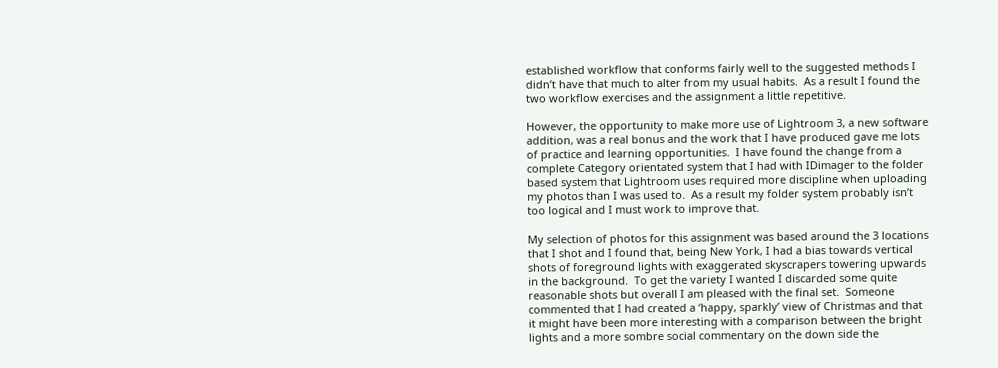established workflow that conforms fairly well to the suggested methods I didn’t have that much to alter from my usual habits.  As a result I found the two workflow exercises and the assignment a little repetitive.

However, the opportunity to make more use of Lightroom 3, a new software addition, was a real bonus and the work that I have produced gave me lots of practice and learning opportunities.  I have found the change from a complete Category orientated system that I had with IDimager to the folder based system that Lightroom uses required more discipline when uploading my photos than I was used to.  As a result my folder system probably isn’t too logical and I must work to improve that.

My selection of photos for this assignment was based around the 3 locations that I shot and I found that, being New York, I had a bias towards vertical shots of foreground lights with exaggerated skyscrapers towering upwards in the background.  To get the variety I wanted I discarded some quite reasonable shots but overall I am pleased with the final set.  Someone commented that I had created a ‘happy, sparkly’ view of Christmas and that it might have been more interesting with a comparison between the bright lights and a more sombre social commentary on the down side the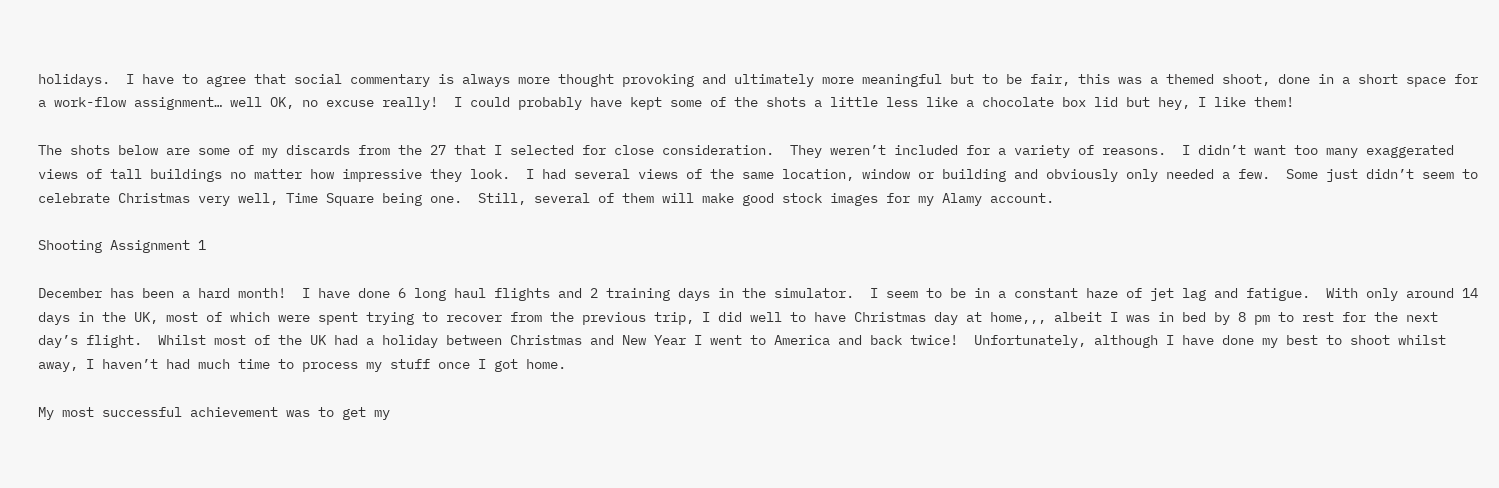holidays.  I have to agree that social commentary is always more thought provoking and ultimately more meaningful but to be fair, this was a themed shoot, done in a short space for a work-flow assignment… well OK, no excuse really!  I could probably have kept some of the shots a little less like a chocolate box lid but hey, I like them!

The shots below are some of my discards from the 27 that I selected for close consideration.  They weren’t included for a variety of reasons.  I didn’t want too many exaggerated views of tall buildings no matter how impressive they look.  I had several views of the same location, window or building and obviously only needed a few.  Some just didn’t seem to celebrate Christmas very well, Time Square being one.  Still, several of them will make good stock images for my Alamy account.

Shooting Assignment 1

December has been a hard month!  I have done 6 long haul flights and 2 training days in the simulator.  I seem to be in a constant haze of jet lag and fatigue.  With only around 14 days in the UK, most of which were spent trying to recover from the previous trip, I did well to have Christmas day at home,,, albeit I was in bed by 8 pm to rest for the next day’s flight.  Whilst most of the UK had a holiday between Christmas and New Year I went to America and back twice!  Unfortunately, although I have done my best to shoot whilst away, I haven’t had much time to process my stuff once I got home.

My most successful achievement was to get my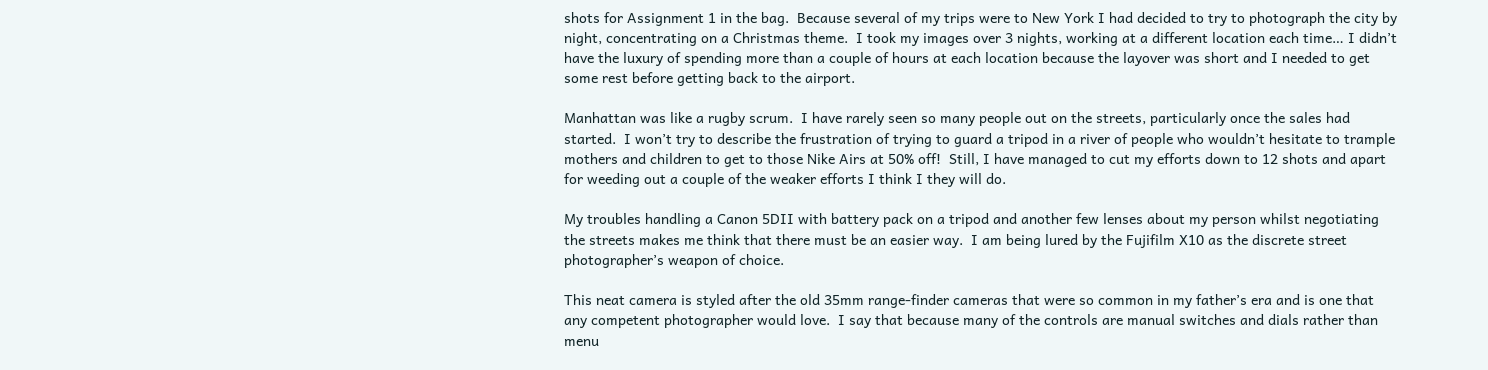shots for Assignment 1 in the bag.  Because several of my trips were to New York I had decided to try to photograph the city by night, concentrating on a Christmas theme.  I took my images over 3 nights, working at a different location each time… I didn’t have the luxury of spending more than a couple of hours at each location because the layover was short and I needed to get some rest before getting back to the airport.

Manhattan was like a rugby scrum.  I have rarely seen so many people out on the streets, particularly once the sales had started.  I won’t try to describe the frustration of trying to guard a tripod in a river of people who wouldn’t hesitate to trample mothers and children to get to those Nike Airs at 50% off!  Still, I have managed to cut my efforts down to 12 shots and apart for weeding out a couple of the weaker efforts I think I they will do.

My troubles handling a Canon 5DII with battery pack on a tripod and another few lenses about my person whilst negotiating the streets makes me think that there must be an easier way.  I am being lured by the Fujifilm X10 as the discrete street photographer’s weapon of choice.

This neat camera is styled after the old 35mm range-finder cameras that were so common in my father’s era and is one that any competent photographer would love.  I say that because many of the controls are manual switches and dials rather than menu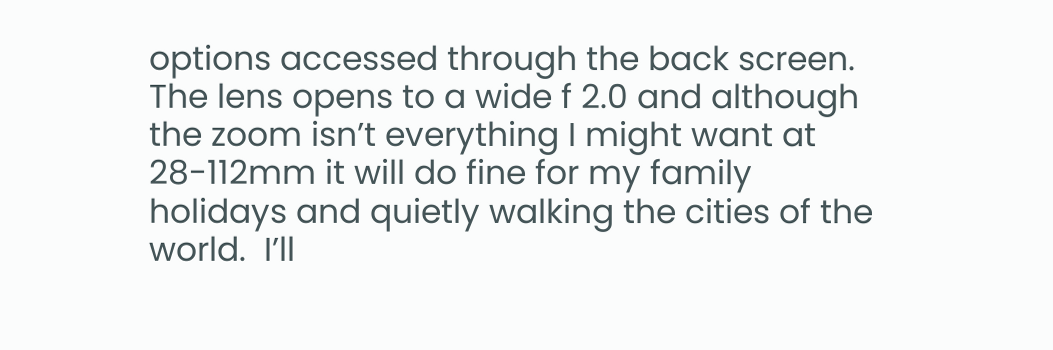options accessed through the back screen.  The lens opens to a wide f 2.0 and although the zoom isn’t everything I might want at 28-112mm it will do fine for my family holidays and quietly walking the cities of the world.  I’ll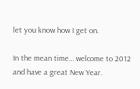let you know how I get on.

In the mean time… welcome to 2012 and have a great New Year.